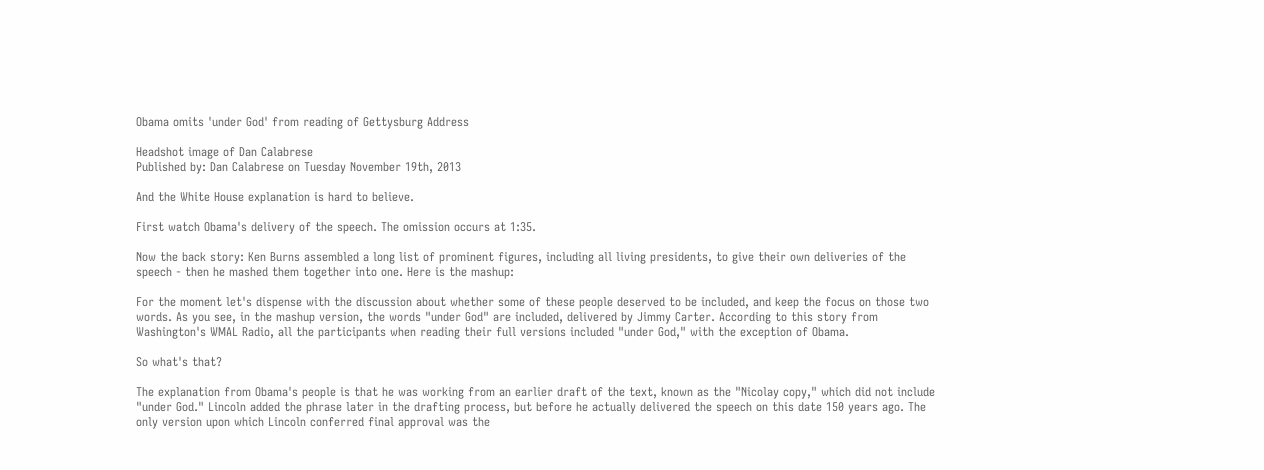Obama omits 'under God' from reading of Gettysburg Address

Headshot image of Dan Calabrese
Published by: Dan Calabrese on Tuesday November 19th, 2013

And the White House explanation is hard to believe.

First watch Obama's delivery of the speech. The omission occurs at 1:35.

Now the back story: Ken Burns assembled a long list of prominent figures, including all living presidents, to give their own deliveries of the speech - then he mashed them together into one. Here is the mashup:

For the moment let's dispense with the discussion about whether some of these people deserved to be included, and keep the focus on those two words. As you see, in the mashup version, the words "under God" are included, delivered by Jimmy Carter. According to this story from Washington's WMAL Radio, all the participants when reading their full versions included "under God," with the exception of Obama.

So what's that?

The explanation from Obama's people is that he was working from an earlier draft of the text, known as the "Nicolay copy," which did not include "under God." Lincoln added the phrase later in the drafting process, but before he actually delivered the speech on this date 150 years ago. The only version upon which Lincoln conferred final approval was the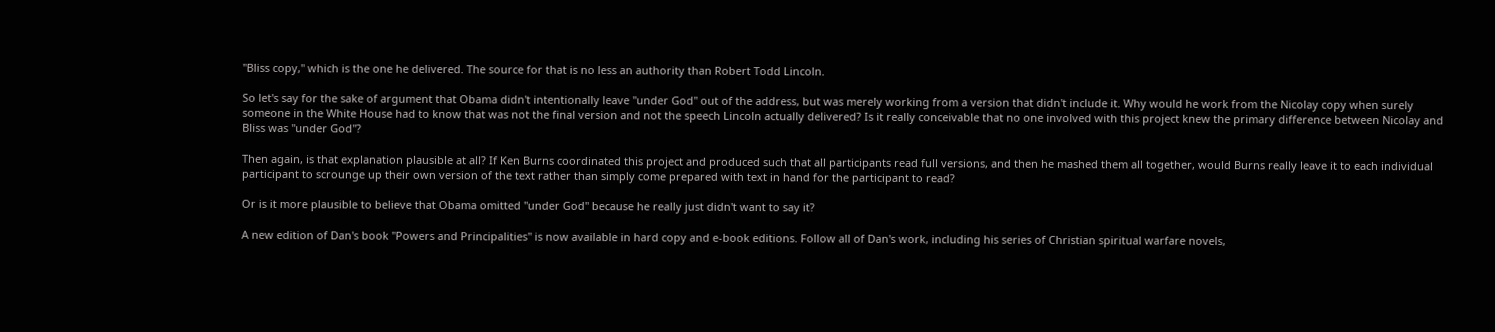"Bliss copy," which is the one he delivered. The source for that is no less an authority than Robert Todd Lincoln.

So let's say for the sake of argument that Obama didn't intentionally leave "under God" out of the address, but was merely working from a version that didn't include it. Why would he work from the Nicolay copy when surely someone in the White House had to know that was not the final version and not the speech Lincoln actually delivered? Is it really conceivable that no one involved with this project knew the primary difference between Nicolay and Bliss was "under God"?

Then again, is that explanation plausible at all? If Ken Burns coordinated this project and produced such that all participants read full versions, and then he mashed them all together, would Burns really leave it to each individual participant to scrounge up their own version of the text rather than simply come prepared with text in hand for the participant to read?

Or is it more plausible to believe that Obama omitted "under God" because he really just didn't want to say it?

A new edition of Dan's book "Powers and Principalities" is now available in hard copy and e-book editions. Follow all of Dan's work, including his series of Christian spiritual warfare novels,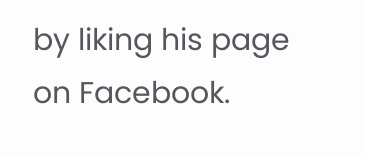by liking his page on Facebook.